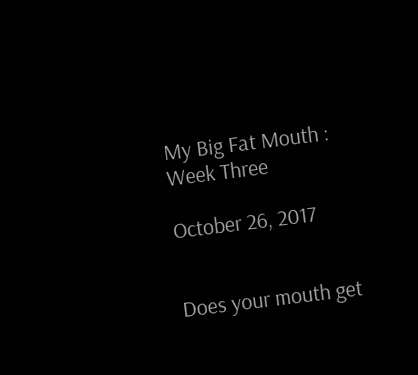My Big Fat Mouth : Week Three

October 26, 2017


Does your mouth get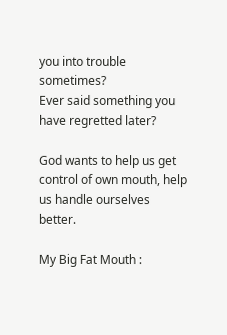you into trouble sometimes?
Ever said something you have regretted later?

God wants to help us get control of own mouth, help us handle ourselves better.

My Big Fat Mouth :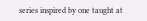series inspired by one taught at